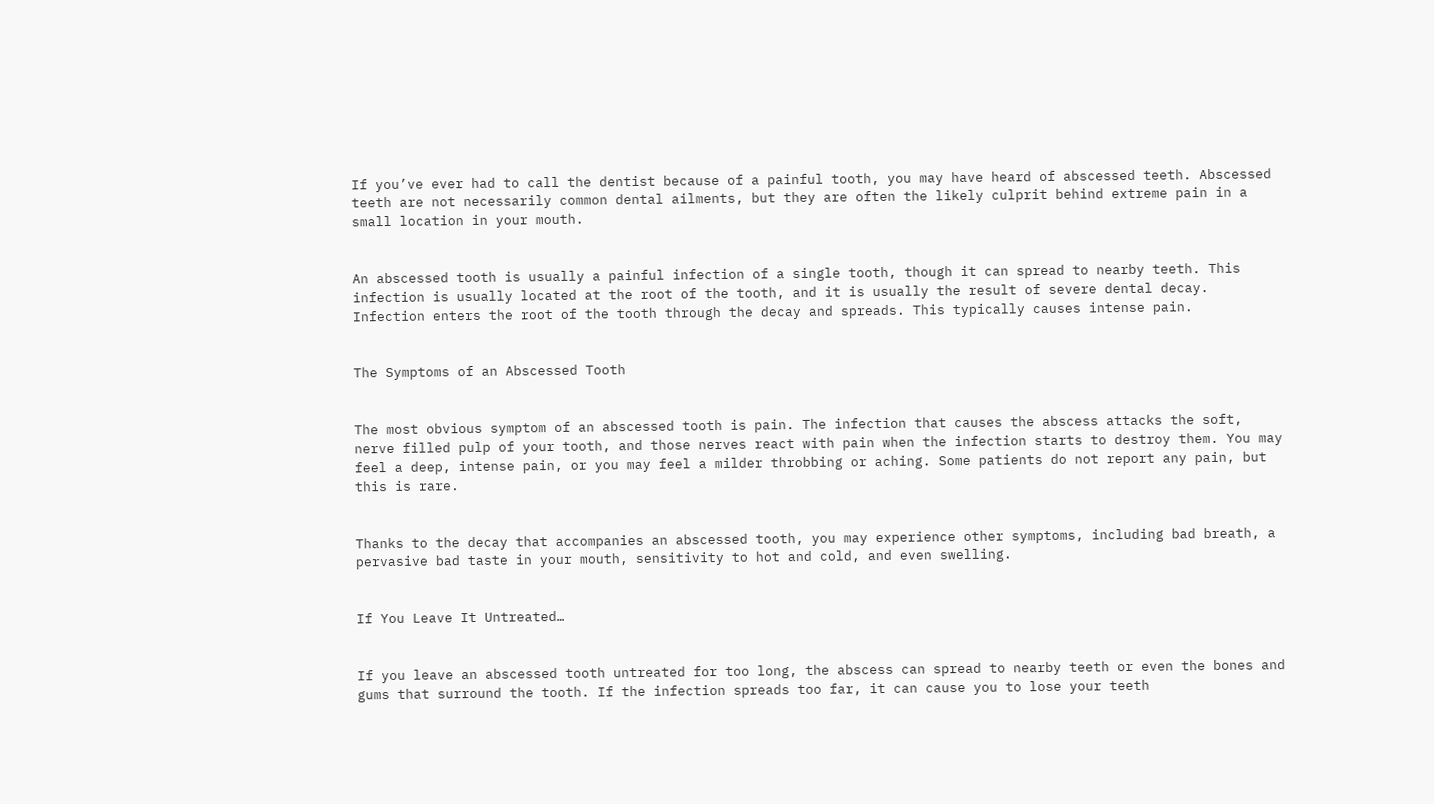If you’ve ever had to call the dentist because of a painful tooth, you may have heard of abscessed teeth. Abscessed teeth are not necessarily common dental ailments, but they are often the likely culprit behind extreme pain in a small location in your mouth.


An abscessed tooth is usually a painful infection of a single tooth, though it can spread to nearby teeth. This infection is usually located at the root of the tooth, and it is usually the result of severe dental decay. Infection enters the root of the tooth through the decay and spreads. This typically causes intense pain.


The Symptoms of an Abscessed Tooth


The most obvious symptom of an abscessed tooth is pain. The infection that causes the abscess attacks the soft, nerve filled pulp of your tooth, and those nerves react with pain when the infection starts to destroy them. You may feel a deep, intense pain, or you may feel a milder throbbing or aching. Some patients do not report any pain, but this is rare.


Thanks to the decay that accompanies an abscessed tooth, you may experience other symptoms, including bad breath, a pervasive bad taste in your mouth, sensitivity to hot and cold, and even swelling.


If You Leave It Untreated…


If you leave an abscessed tooth untreated for too long, the abscess can spread to nearby teeth or even the bones and gums that surround the tooth. If the infection spreads too far, it can cause you to lose your teeth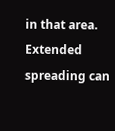in that area. Extended spreading can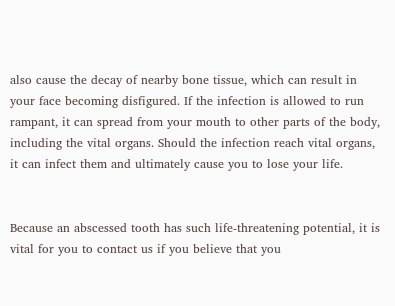also cause the decay of nearby bone tissue, which can result in your face becoming disfigured. If the infection is allowed to run rampant, it can spread from your mouth to other parts of the body, including the vital organs. Should the infection reach vital organs, it can infect them and ultimately cause you to lose your life.


Because an abscessed tooth has such life-threatening potential, it is vital for you to contact us if you believe that you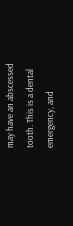may have an abscessed tooth. This is a dental emergency, and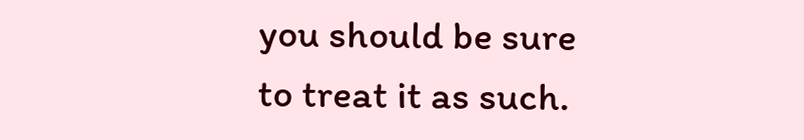you should be sure to treat it as such.